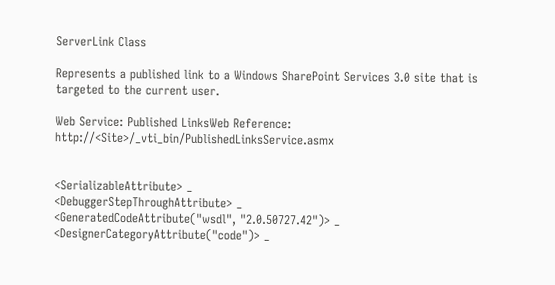ServerLink Class

Represents a published link to a Windows SharePoint Services 3.0 site that is targeted to the current user.

Web Service: Published LinksWeb Reference: http://<Site>/_vti_bin/PublishedLinksService.asmx


<SerializableAttribute> _
<DebuggerStepThroughAttribute> _
<GeneratedCodeAttribute("wsdl", "2.0.50727.42")> _
<DesignerCategoryAttribute("code")> _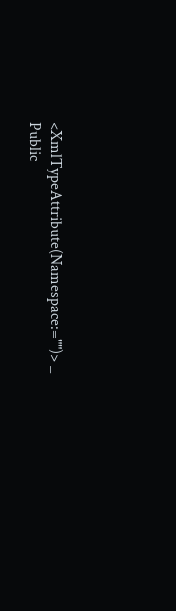<XmlTypeAttribute(Namespace:="")> _
Public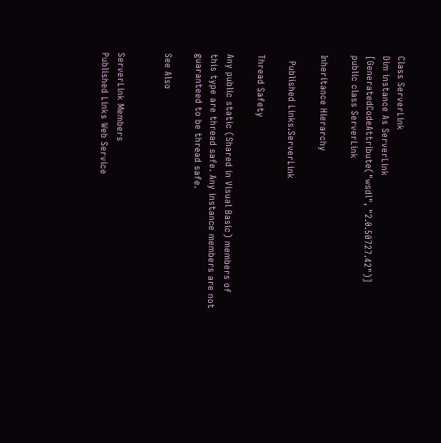Class ServerLink
Dim instance As ServerLink
[GeneratedCodeAttribute("wsdl", "2.0.50727.42")]
public class ServerLink

Inheritance Hierarchy

  Published Links.ServerLink

Thread Safety

Any public static (Shared in Visual Basic) members of this type are thread safe. Any instance members are not guaranteed to be thread safe.

See Also


ServerLink Members
Published Links Web Service